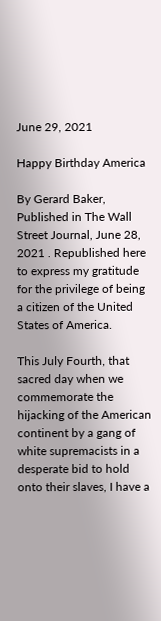June 29, 2021

Happy Birthday America

By Gerard Baker, Published in The Wall Street Journal, June 28, 2021 . Republished here to express my gratitude for the privilege of being a citizen of the United States of America.

This July Fourth, that sacred day when we commemorate the hijacking of the American continent by a gang of white supremacists in a desperate bid to hold onto their slaves, I have a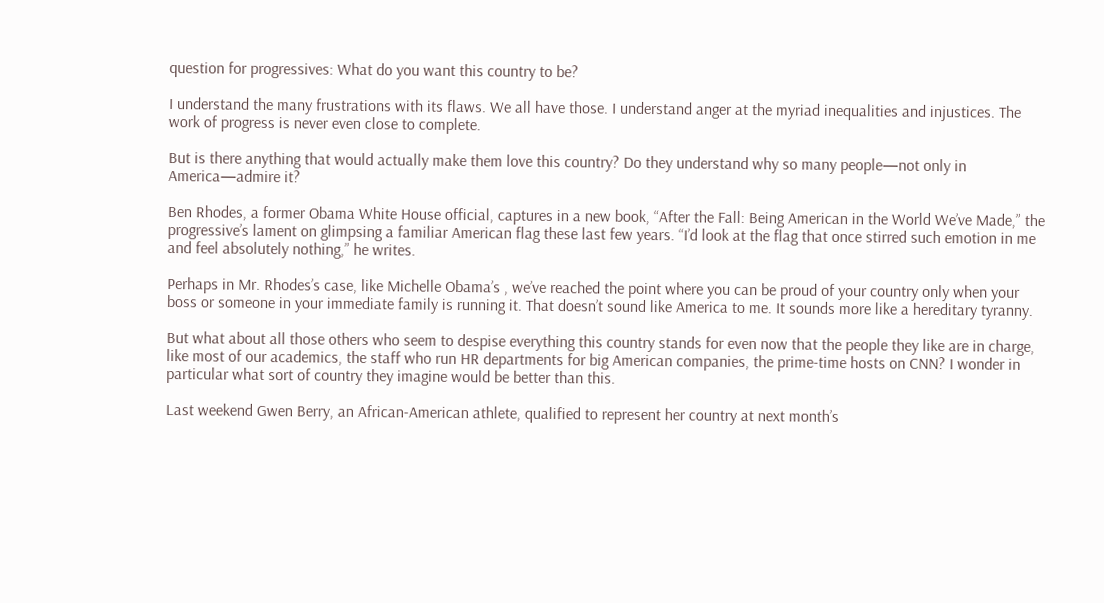question for progressives: What do you want this country to be?

I understand the many frustrations with its flaws. We all have those. I understand anger at the myriad inequalities and injustices. The work of progress is never even close to complete.

But is there anything that would actually make them love this country? Do they understand why so many people—not only in America—admire it?

Ben Rhodes, a former Obama White House official, captures in a new book, “After the Fall: Being American in the World We’ve Made,” the progressive’s lament on glimpsing a familiar American flag these last few years. “I’d look at the flag that once stirred such emotion in me and feel absolutely nothing,” he writes.

Perhaps in Mr. Rhodes’s case, like Michelle Obama’s , we’ve reached the point where you can be proud of your country only when your boss or someone in your immediate family is running it. That doesn’t sound like America to me. It sounds more like a hereditary tyranny.

But what about all those others who seem to despise everything this country stands for even now that the people they like are in charge, like most of our academics, the staff who run HR departments for big American companies, the prime-time hosts on CNN? I wonder in particular what sort of country they imagine would be better than this.

Last weekend Gwen Berry, an African-American athlete, qualified to represent her country at next month’s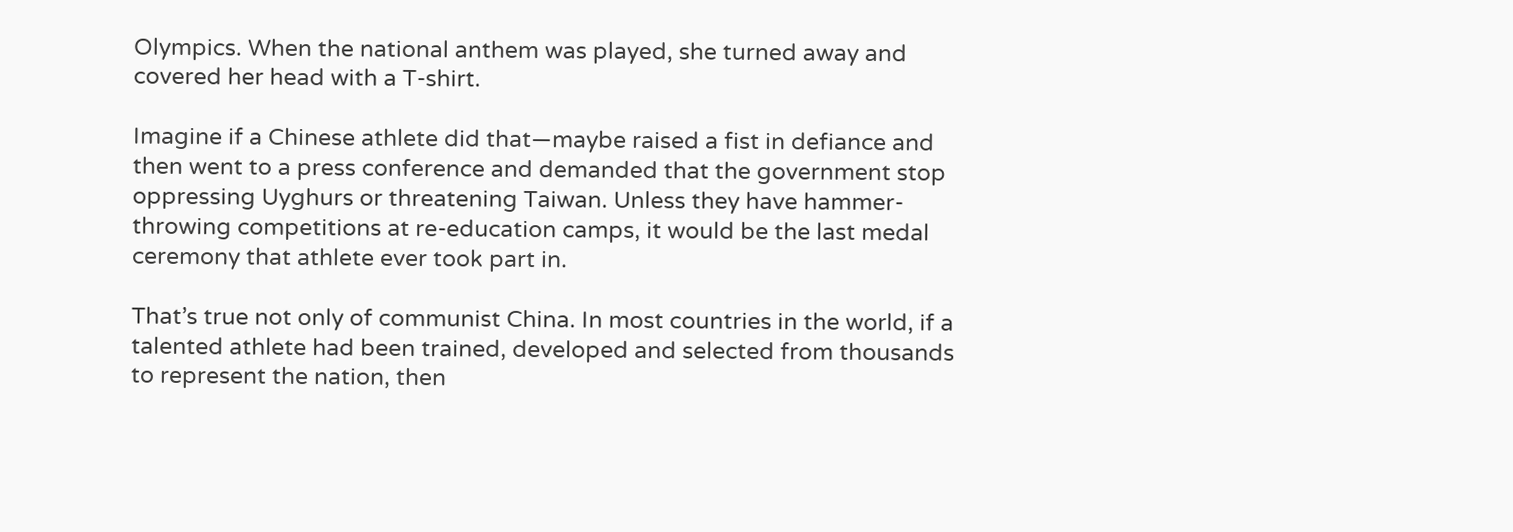Olympics. When the national anthem was played, she turned away and covered her head with a T-shirt.

Imagine if a Chinese athlete did that—maybe raised a fist in defiance and then went to a press conference and demanded that the government stop oppressing Uyghurs or threatening Taiwan. Unless they have hammer-throwing competitions at re-education camps, it would be the last medal ceremony that athlete ever took part in.

That’s true not only of communist China. In most countries in the world, if a talented athlete had been trained, developed and selected from thousands to represent the nation, then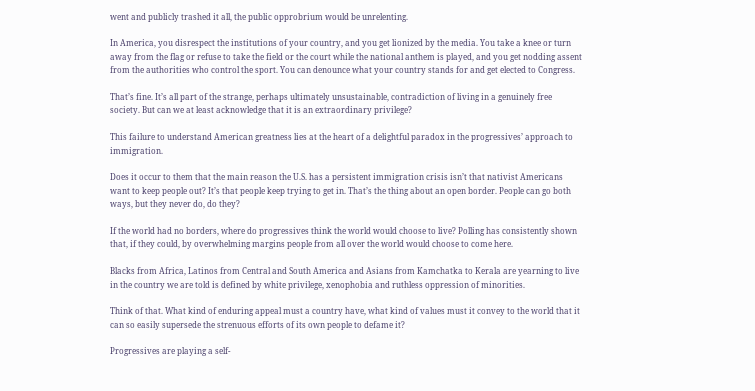went and publicly trashed it all, the public opprobrium would be unrelenting.

In America, you disrespect the institutions of your country, and you get lionized by the media. You take a knee or turn away from the flag or refuse to take the field or the court while the national anthem is played, and you get nodding assent from the authorities who control the sport. You can denounce what your country stands for and get elected to Congress.

That’s fine. It’s all part of the strange, perhaps ultimately unsustainable, contradiction of living in a genuinely free society. But can we at least acknowledge that it is an extraordinary privilege?

This failure to understand American greatness lies at the heart of a delightful paradox in the progressives’ approach to immigration.

Does it occur to them that the main reason the U.S. has a persistent immigration crisis isn’t that nativist Americans want to keep people out? It’s that people keep trying to get in. That’s the thing about an open border. People can go both ways, but they never do, do they?

If the world had no borders, where do progressives think the world would choose to live? Polling has consistently shown that, if they could, by overwhelming margins people from all over the world would choose to come here.

Blacks from Africa, Latinos from Central and South America and Asians from Kamchatka to Kerala are yearning to live in the country we are told is defined by white privilege, xenophobia and ruthless oppression of minorities.

Think of that. What kind of enduring appeal must a country have, what kind of values must it convey to the world that it can so easily supersede the strenuous efforts of its own people to defame it?

Progressives are playing a self-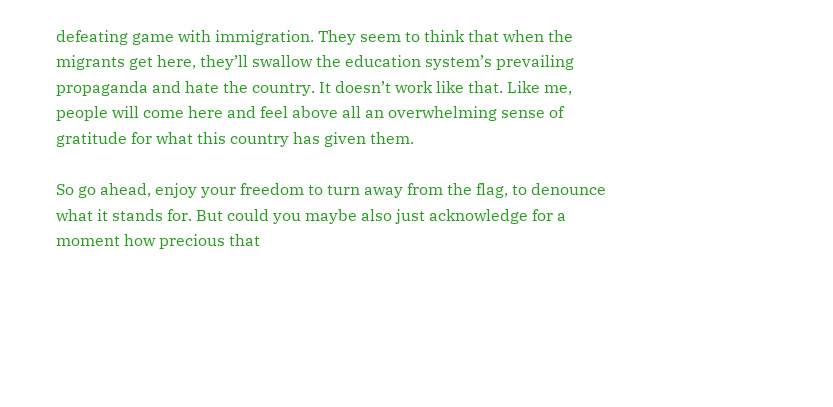defeating game with immigration. They seem to think that when the migrants get here, they’ll swallow the education system’s prevailing propaganda and hate the country. It doesn’t work like that. Like me, people will come here and feel above all an overwhelming sense of gratitude for what this country has given them.

So go ahead, enjoy your freedom to turn away from the flag, to denounce what it stands for. But could you maybe also just acknowledge for a moment how precious that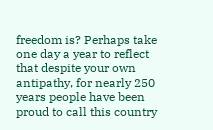freedom is? Perhaps take one day a year to reflect that despite your own antipathy, for nearly 250 years people have been proud to call this country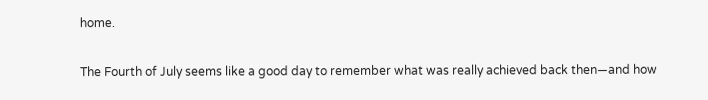home.

The Fourth of July seems like a good day to remember what was really achieved back then—and how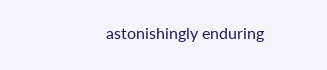astonishingly enduring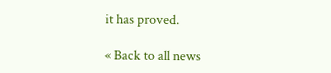it has proved.

« Back to all news